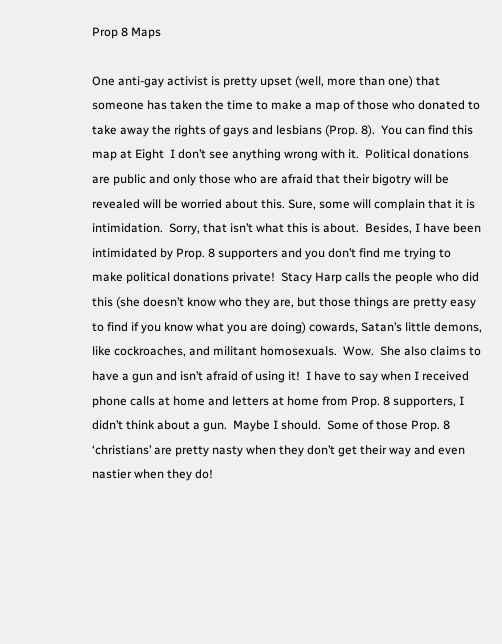Prop 8 Maps

One anti-gay activist is pretty upset (well, more than one) that someone has taken the time to make a map of those who donated to take away the rights of gays and lesbians (Prop. 8).  You can find this map at Eight  I don’t see anything wrong with it.  Political donations are public and only those who are afraid that their bigotry will be revealed will be worried about this. Sure, some will complain that it is intimidation.  Sorry, that isn’t what this is about.  Besides, I have been intimidated by Prop. 8 supporters and you don’t find me trying to make political donations private!  Stacy Harp calls the people who did this (she doesn’t know who they are, but those things are pretty easy to find if you know what you are doing) cowards, Satan’s little demons, like cockroaches, and militant homosexuals.  Wow.  She also claims to have a gun and isn’t afraid of using it!  I have to say when I received phone calls at home and letters at home from Prop. 8 supporters, I didn’t think about a gun.  Maybe I should.  Some of those Prop. 8 ‘christians’ are pretty nasty when they don’t get their way and even nastier when they do!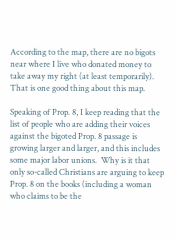According to the map, there are no bigots near where I live who donated money to take away my right (at least temporarily).  That is one good thing about this map.

Speaking of Prop. 8, I keep reading that the list of people who are adding their voices against the bigoted Prop. 8 passage is growing larger and larger, and this includes some major labor unions.  Why is it that only so-called Christians are arguing to keep Prop. 8 on the books (including a woman who claims to be the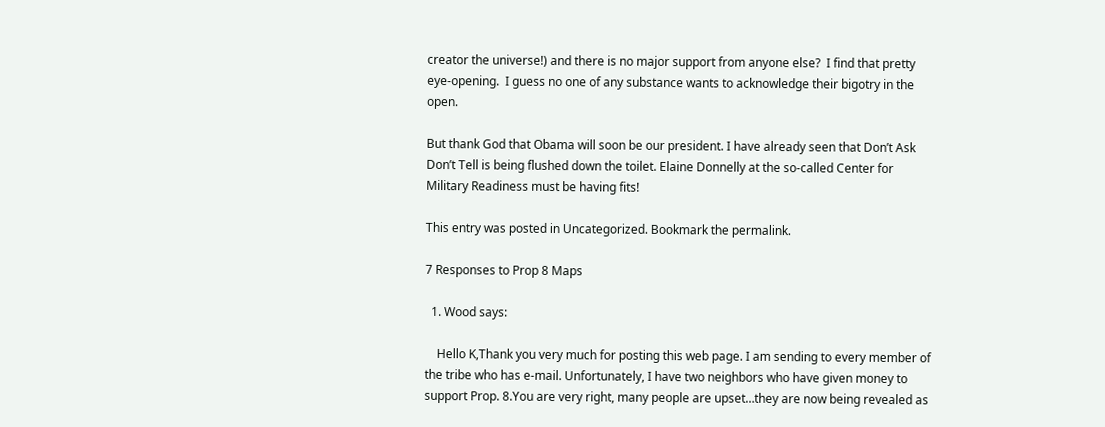creator the universe!) and there is no major support from anyone else?  I find that pretty eye-opening.  I guess no one of any substance wants to acknowledge their bigotry in the open.

But thank God that Obama will soon be our president. I have already seen that Don’t Ask Don’t Tell is being flushed down the toilet. Elaine Donnelly at the so-called Center for Military Readiness must be having fits!

This entry was posted in Uncategorized. Bookmark the permalink.

7 Responses to Prop 8 Maps

  1. Wood says:

    Hello K,Thank you very much for posting this web page. I am sending to every member of the tribe who has e-mail. Unfortunately, I have two neighbors who have given money to support Prop. 8.You are very right, many people are upset…they are now being revealed as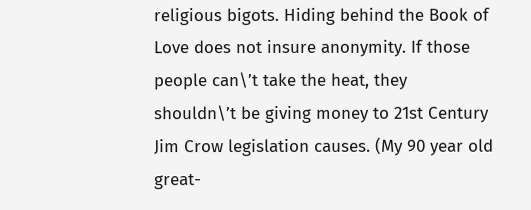religious bigots. Hiding behind the Book of Love does not insure anonymity. If those people can\’t take the heat, they shouldn\’t be giving money to 21st Century Jim Crow legislation causes. (My 90 year old great-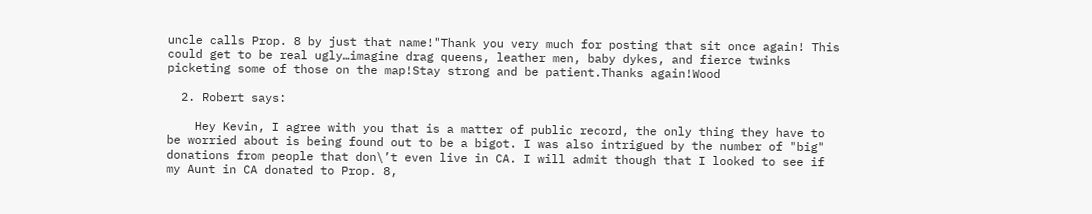uncle calls Prop. 8 by just that name!"Thank you very much for posting that sit once again! This could get to be real ugly…imagine drag queens, leather men, baby dykes, and fierce twinks picketing some of those on the map!Stay strong and be patient.Thanks again!Wood

  2. Robert says:

    Hey Kevin, I agree with you that is a matter of public record, the only thing they have to be worried about is being found out to be a bigot. I was also intrigued by the number of "big" donations from people that don\’t even live in CA. I will admit though that I looked to see if my Aunt in CA donated to Prop. 8,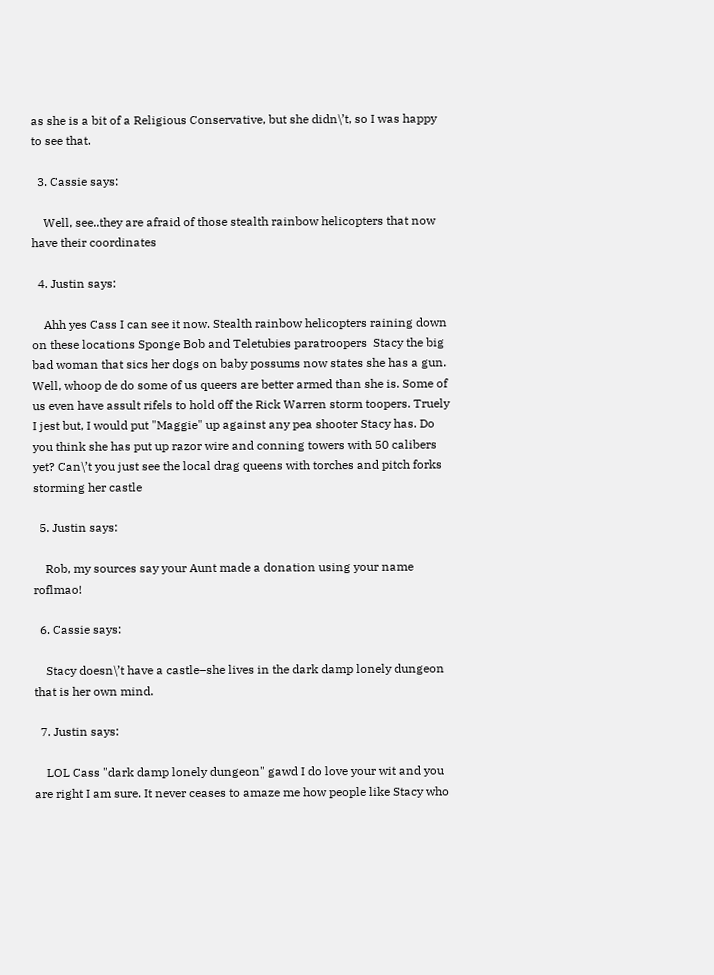as she is a bit of a Religious Conservative, but she didn\’t, so I was happy to see that.

  3. Cassie says:

    Well, see..they are afraid of those stealth rainbow helicopters that now have their coordinates

  4. Justin says:

    Ahh yes Cass I can see it now. Stealth rainbow helicopters raining down on these locations Sponge Bob and Teletubies paratroopers  Stacy the big bad woman that sics her dogs on baby possums now states she has a gun. Well, whoop de do some of us queers are better armed than she is. Some of us even have assult rifels to hold off the Rick Warren storm toopers. Truely I jest but, I would put "Maggie" up against any pea shooter Stacy has. Do you think she has put up razor wire and conning towers with 50 calibers yet? Can\’t you just see the local drag queens with torches and pitch forks storming her castle

  5. Justin says:

    Rob, my sources say your Aunt made a donation using your name roflmao!

  6. Cassie says:

    Stacy doesn\’t have a castle–she lives in the dark damp lonely dungeon that is her own mind.

  7. Justin says:

    LOL Cass "dark damp lonely dungeon" gawd I do love your wit and you are right I am sure. It never ceases to amaze me how people like Stacy who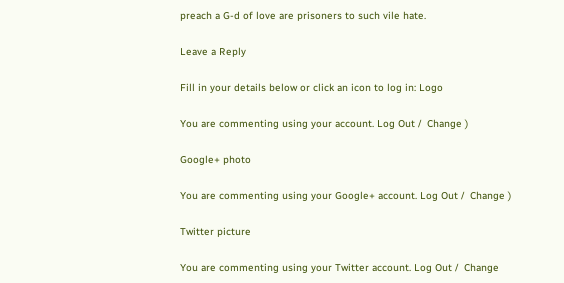preach a G-d of love are prisoners to such vile hate.

Leave a Reply

Fill in your details below or click an icon to log in: Logo

You are commenting using your account. Log Out /  Change )

Google+ photo

You are commenting using your Google+ account. Log Out /  Change )

Twitter picture

You are commenting using your Twitter account. Log Out /  Change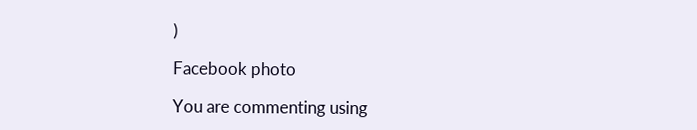)

Facebook photo

You are commenting using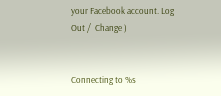your Facebook account. Log Out /  Change )


Connecting to %s